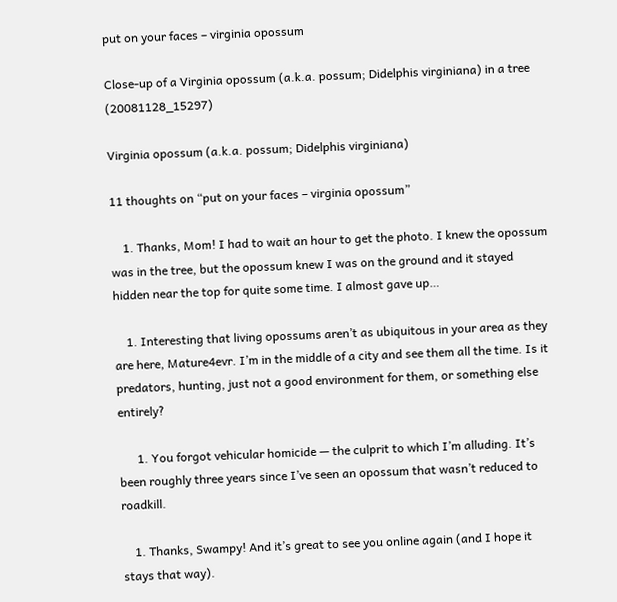put on your faces – virginia opossum

Close-up of a Virginia opossum (a.k.a. possum; Didelphis virginiana) in a tree (20081128_15297)

Virginia opossum (a.k.a. possum; Didelphis virginiana)

11 thoughts on “put on your faces – virginia opossum”

    1. Thanks, Mom! I had to wait an hour to get the photo. I knew the opossum was in the tree, but the opossum knew I was on the ground and it stayed hidden near the top for quite some time. I almost gave up…

    1. Interesting that living opossums aren’t as ubiquitous in your area as they are here, Mature4evr. I’m in the middle of a city and see them all the time. Is it predators, hunting, just not a good environment for them, or something else entirely?

      1. You forgot vehicular homicide — the culprit to which I’m alluding. It’s been roughly three years since I’ve seen an opossum that wasn’t reduced to roadkill.

    1. Thanks, Swampy! And it’s great to see you online again (and I hope it stays that way).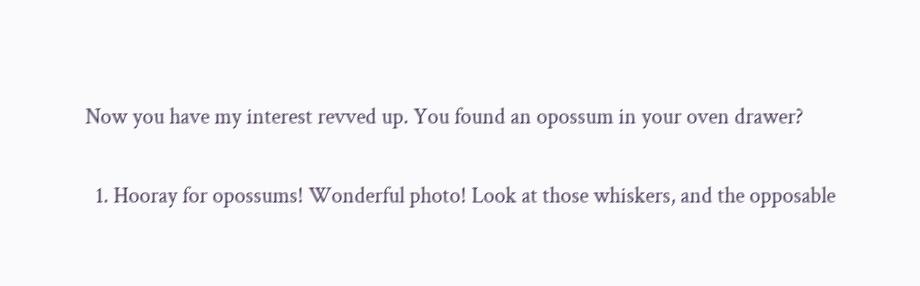Now you have my interest revved up. You found an opossum in your oven drawer?

  1. Hooray for opossums! Wonderful photo! Look at those whiskers, and the opposable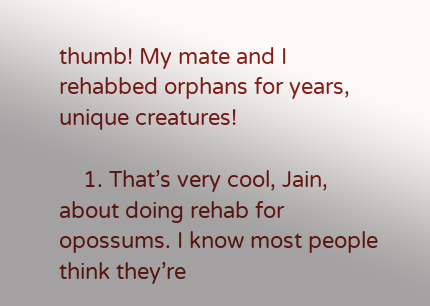thumb! My mate and I rehabbed orphans for years, unique creatures!

    1. That’s very cool, Jain, about doing rehab for opossums. I know most people think they’re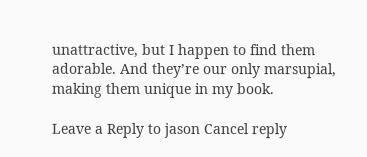unattractive, but I happen to find them adorable. And they’re our only marsupial, making them unique in my book.

Leave a Reply to jason Cancel reply